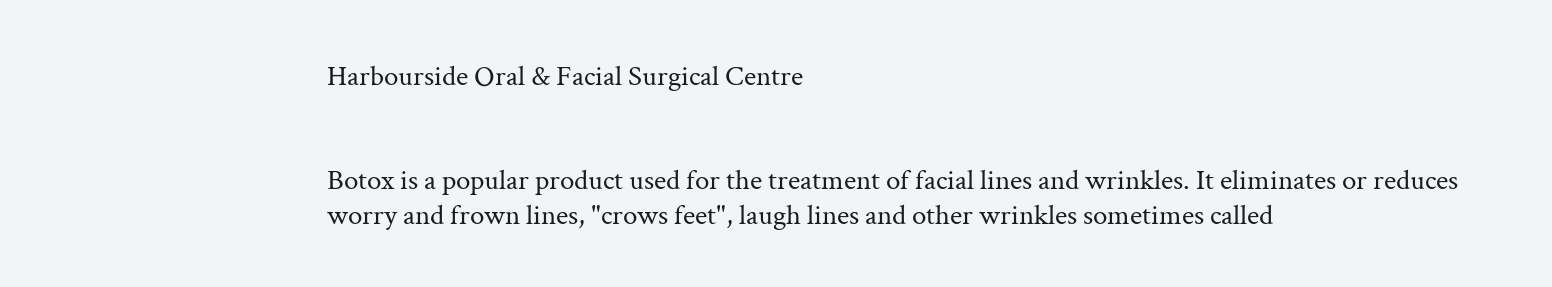Harbourside Oral & Facial Surgical Centre


Botox is a popular product used for the treatment of facial lines and wrinkles. It eliminates or reduces worry and frown lines, "crows feet", laugh lines and other wrinkles sometimes called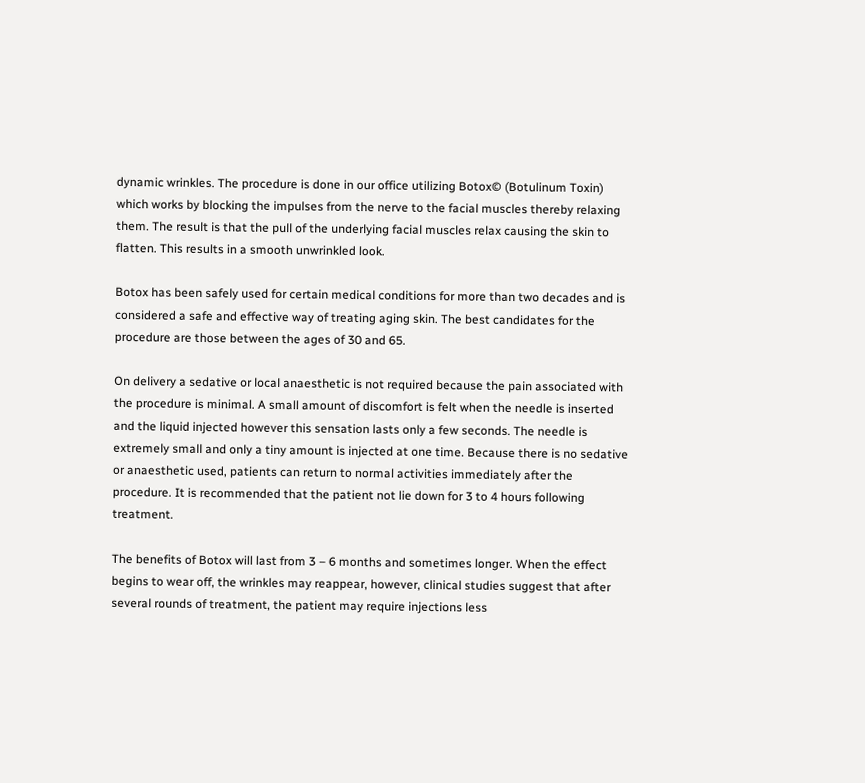dynamic wrinkles. The procedure is done in our office utilizing Botox© (Botulinum Toxin) which works by blocking the impulses from the nerve to the facial muscles thereby relaxing them. The result is that the pull of the underlying facial muscles relax causing the skin to flatten. This results in a smooth unwrinkled look.

Botox has been safely used for certain medical conditions for more than two decades and is considered a safe and effective way of treating aging skin. The best candidates for the procedure are those between the ages of 30 and 65.

On delivery a sedative or local anaesthetic is not required because the pain associated with the procedure is minimal. A small amount of discomfort is felt when the needle is inserted and the liquid injected however this sensation lasts only a few seconds. The needle is extremely small and only a tiny amount is injected at one time. Because there is no sedative or anaesthetic used, patients can return to normal activities immediately after the procedure. It is recommended that the patient not lie down for 3 to 4 hours following treatment.

The benefits of Botox will last from 3 – 6 months and sometimes longer. When the effect begins to wear off, the wrinkles may reappear, however, clinical studies suggest that after several rounds of treatment, the patient may require injections less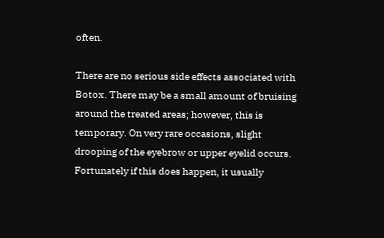often.

There are no serious side effects associated with Botox. There may be a small amount of bruising around the treated areas; however, this is temporary. On very rare occasions, slight drooping of the eyebrow or upper eyelid occurs. Fortunately if this does happen, it usually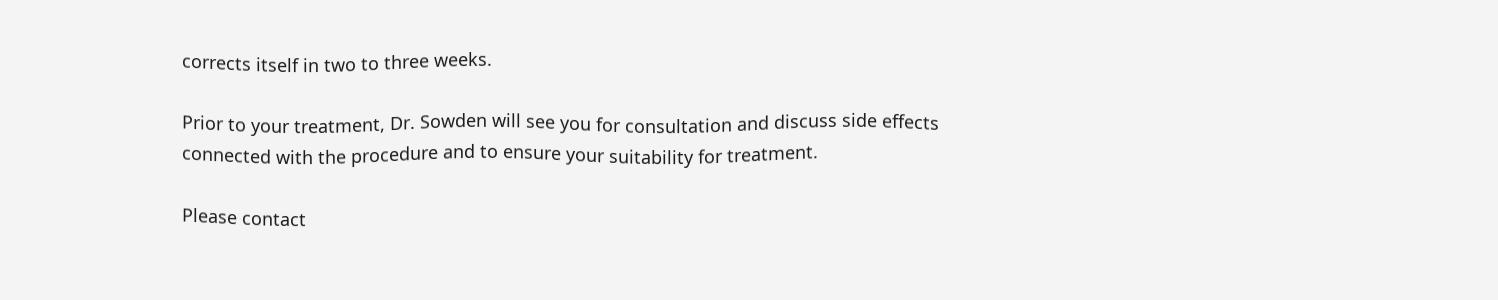corrects itself in two to three weeks.

Prior to your treatment, Dr. Sowden will see you for consultation and discuss side effects connected with the procedure and to ensure your suitability for treatment.

Please contact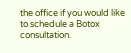the office if you would like to schedule a Botox consultation.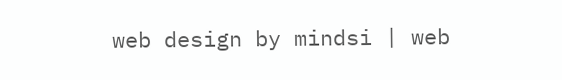web design by mindsi | web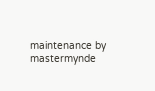maintenance by mastermynde